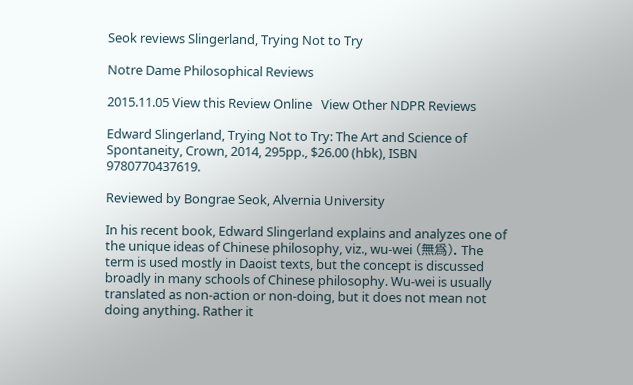Seok reviews Slingerland, Trying Not to Try

Notre Dame Philosophical Reviews

2015.11.05 View this Review Online   View Other NDPR Reviews

Edward Slingerland, Trying Not to Try: The Art and Science of Spontaneity, Crown, 2014, 295pp., $26.00 (hbk), ISBN 9780770437619.

Reviewed by Bongrae Seok, Alvernia University

In his recent book, Edward Slingerland explains and analyzes one of the unique ideas of Chinese philosophy, viz., wu-wei (無爲). The term is used mostly in Daoist texts, but the concept is discussed broadly in many schools of Chinese philosophy. Wu-wei is usually translated as non-action or non-doing, but it does not mean not doing anything. Rather it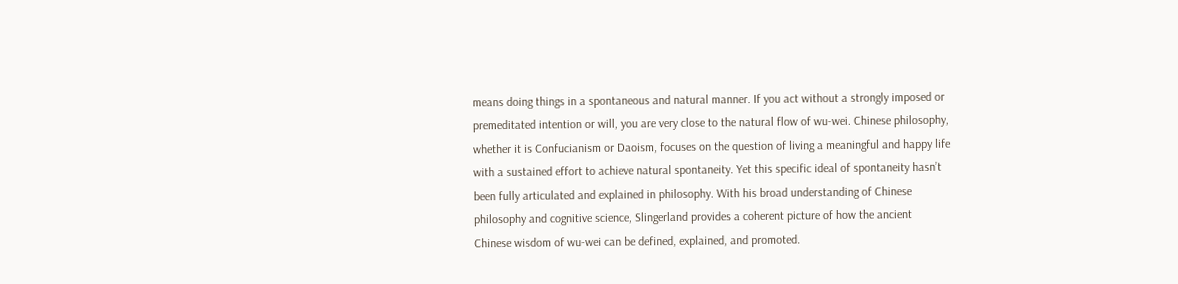means doing things in a spontaneous and natural manner. If you act without a strongly imposed or premeditated intention or will, you are very close to the natural flow of wu-wei. Chinese philosophy, whether it is Confucianism or Daoism, focuses on the question of living a meaningful and happy life with a sustained effort to achieve natural spontaneity. Yet this specific ideal of spontaneity hasn’t been fully articulated and explained in philosophy. With his broad understanding of Chinese philosophy and cognitive science, Slingerland provides a coherent picture of how the ancient Chinese wisdom of wu-wei can be defined, explained, and promoted.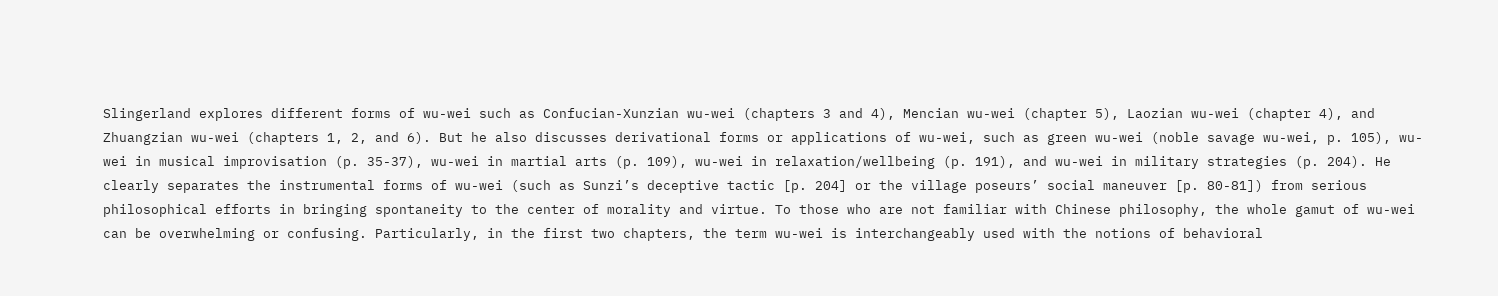Slingerland explores different forms of wu-wei such as Confucian-Xunzian wu-wei (chapters 3 and 4), Mencian wu-wei (chapter 5), Laozian wu-wei (chapter 4), and Zhuangzian wu-wei (chapters 1, 2, and 6). But he also discusses derivational forms or applications of wu-wei, such as green wu-wei (noble savage wu-wei, p. 105), wu-wei in musical improvisation (p. 35-37), wu-wei in martial arts (p. 109), wu-wei in relaxation/wellbeing (p. 191), and wu-wei in military strategies (p. 204). He clearly separates the instrumental forms of wu-wei (such as Sunzi’s deceptive tactic [p. 204] or the village poseurs’ social maneuver [p. 80-81]) from serious philosophical efforts in bringing spontaneity to the center of morality and virtue. To those who are not familiar with Chinese philosophy, the whole gamut of wu-wei can be overwhelming or confusing. Particularly, in the first two chapters, the term wu-wei is interchangeably used with the notions of behavioral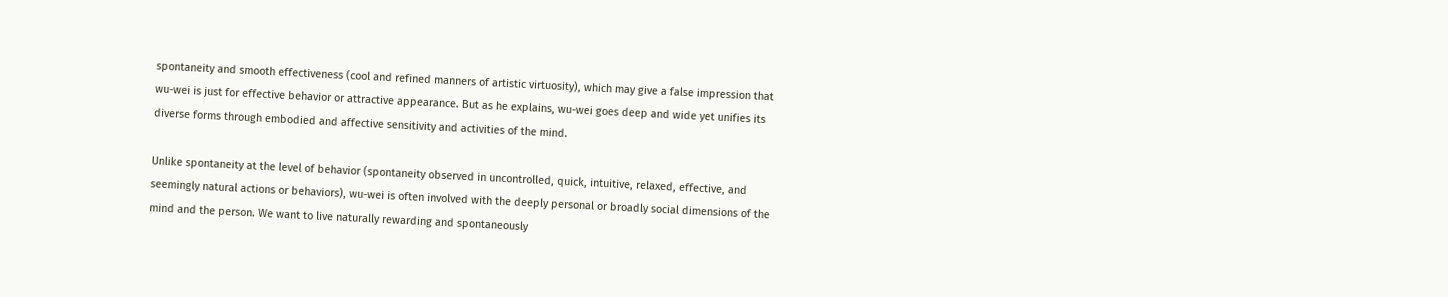spontaneity and smooth effectiveness (cool and refined manners of artistic virtuosity), which may give a false impression that wu-wei is just for effective behavior or attractive appearance. But as he explains, wu-wei goes deep and wide yet unifies its diverse forms through embodied and affective sensitivity and activities of the mind.

Unlike spontaneity at the level of behavior (spontaneity observed in uncontrolled, quick, intuitive, relaxed, effective, and seemingly natural actions or behaviors), wu-wei is often involved with the deeply personal or broadly social dimensions of the mind and the person. We want to live naturally rewarding and spontaneously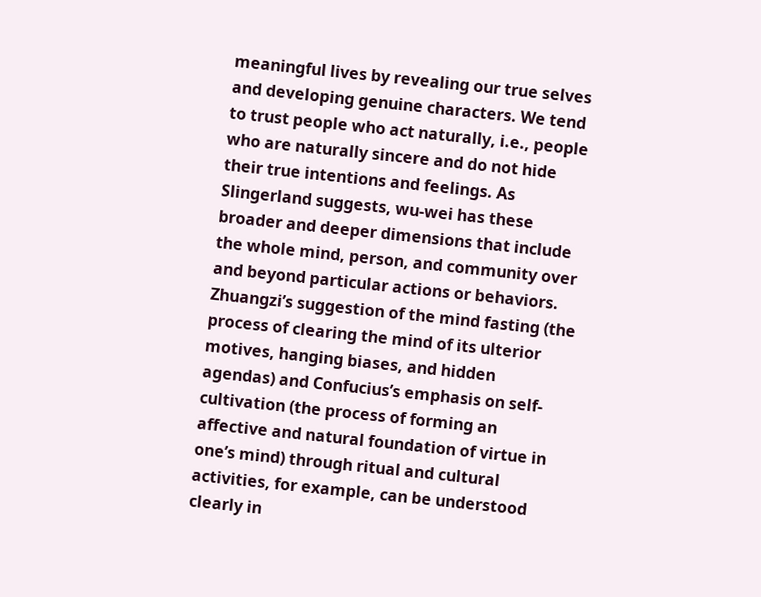meaningful lives by revealing our true selves and developing genuine characters. We tend to trust people who act naturally, i.e., people who are naturally sincere and do not hide their true intentions and feelings. As Slingerland suggests, wu-wei has these broader and deeper dimensions that include the whole mind, person, and community over and beyond particular actions or behaviors. Zhuangzi’s suggestion of the mind fasting (the process of clearing the mind of its ulterior motives, hanging biases, and hidden agendas) and Confucius’s emphasis on self-cultivation (the process of forming an affective and natural foundation of virtue in one’s mind) through ritual and cultural activities, for example, can be understood clearly in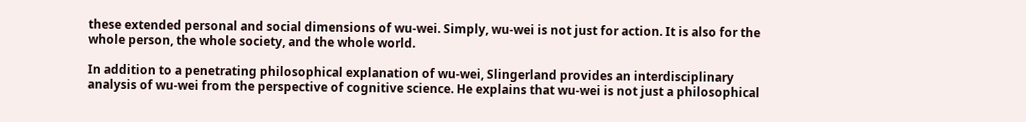these extended personal and social dimensions of wu-wei. Simply, wu-wei is not just for action. It is also for the whole person, the whole society, and the whole world.

In addition to a penetrating philosophical explanation of wu-wei, Slingerland provides an interdisciplinary analysis of wu-wei from the perspective of cognitive science. He explains that wu-wei is not just a philosophical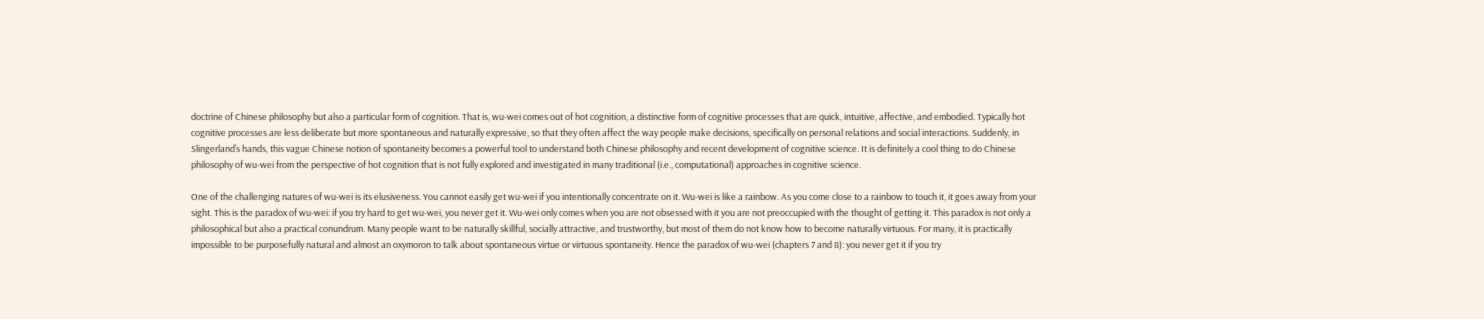doctrine of Chinese philosophy but also a particular form of cognition. That is, wu-wei comes out of hot cognition, a distinctive form of cognitive processes that are quick, intuitive, affective, and embodied. Typically hot cognitive processes are less deliberate but more spontaneous and naturally expressive, so that they often affect the way people make decisions, specifically on personal relations and social interactions. Suddenly, in Slingerland’s hands, this vague Chinese notion of spontaneity becomes a powerful tool to understand both Chinese philosophy and recent development of cognitive science. It is definitely a cool thing to do Chinese philosophy of wu-wei from the perspective of hot cognition that is not fully explored and investigated in many traditional (i.e., computational) approaches in cognitive science.

One of the challenging natures of wu-wei is its elusiveness. You cannot easily get wu-wei if you intentionally concentrate on it. Wu-wei is like a rainbow. As you come close to a rainbow to touch it, it goes away from your sight. This is the paradox of wu-wei: if you try hard to get wu-wei, you never get it. Wu-wei only comes when you are not obsessed with it you are not preoccupied with the thought of getting it. This paradox is not only a philosophical but also a practical conundrum. Many people want to be naturally skillful, socially attractive, and trustworthy, but most of them do not know how to become naturally virtuous. For many, it is practically impossible to be purposefully natural and almost an oxymoron to talk about spontaneous virtue or virtuous spontaneity. Hence the paradox of wu-wei (chapters 7 and 8): you never get it if you try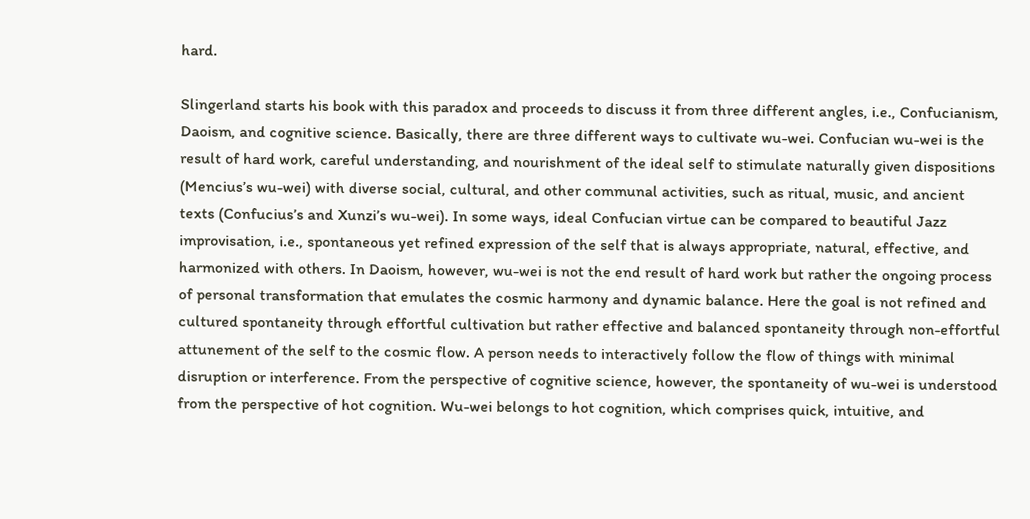hard.

Slingerland starts his book with this paradox and proceeds to discuss it from three different angles, i.e., Confucianism, Daoism, and cognitive science. Basically, there are three different ways to cultivate wu-wei. Confucian wu-wei is the result of hard work, careful understanding, and nourishment of the ideal self to stimulate naturally given dispositions (Mencius’s wu-wei) with diverse social, cultural, and other communal activities, such as ritual, music, and ancient texts (Confucius’s and Xunzi’s wu-wei). In some ways, ideal Confucian virtue can be compared to beautiful Jazz improvisation, i.e., spontaneous yet refined expression of the self that is always appropriate, natural, effective, and harmonized with others. In Daoism, however, wu-wei is not the end result of hard work but rather the ongoing process of personal transformation that emulates the cosmic harmony and dynamic balance. Here the goal is not refined and cultured spontaneity through effortful cultivation but rather effective and balanced spontaneity through non-effortful attunement of the self to the cosmic flow. A person needs to interactively follow the flow of things with minimal disruption or interference. From the perspective of cognitive science, however, the spontaneity of wu-wei is understood from the perspective of hot cognition. Wu-wei belongs to hot cognition, which comprises quick, intuitive, and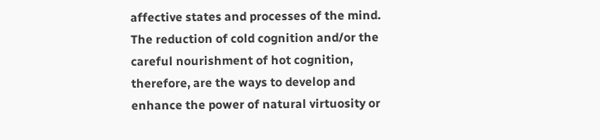affective states and processes of the mind. The reduction of cold cognition and/or the careful nourishment of hot cognition, therefore, are the ways to develop and enhance the power of natural virtuosity or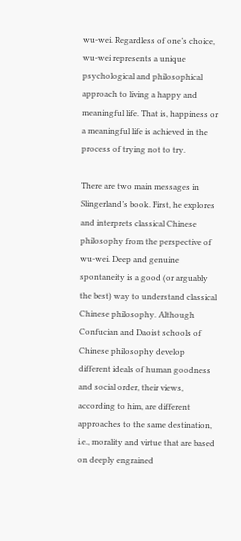wu-wei. Regardless of one’s choice, wu-wei represents a unique psychological and philosophical approach to living a happy and meaningful life. That is, happiness or a meaningful life is achieved in the process of trying not to try.

There are two main messages in Slingerland’s book. First, he explores and interprets classical Chinese philosophy from the perspective of wu-wei. Deep and genuine spontaneity is a good (or arguably the best) way to understand classical Chinese philosophy. Although Confucian and Daoist schools of Chinese philosophy develop different ideals of human goodness and social order, their views, according to him, are different approaches to the same destination, i.e., morality and virtue that are based on deeply engrained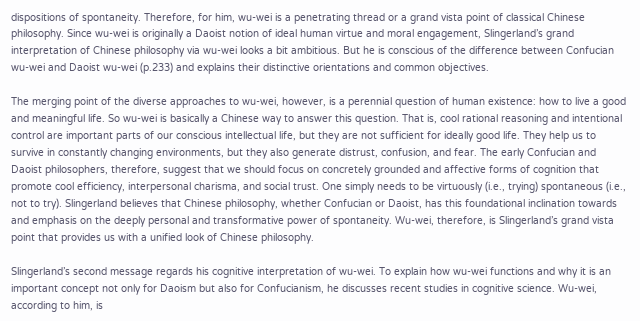dispositions of spontaneity. Therefore, for him, wu-wei is a penetrating thread or a grand vista point of classical Chinese philosophy. Since wu-wei is originally a Daoist notion of ideal human virtue and moral engagement, Slingerland’s grand interpretation of Chinese philosophy via wu-wei looks a bit ambitious. But he is conscious of the difference between Confucian wu-wei and Daoist wu-wei (p.233) and explains their distinctive orientations and common objectives.

The merging point of the diverse approaches to wu-wei, however, is a perennial question of human existence: how to live a good and meaningful life. So wu-wei is basically a Chinese way to answer this question. That is, cool rational reasoning and intentional control are important parts of our conscious intellectual life, but they are not sufficient for ideally good life. They help us to survive in constantly changing environments, but they also generate distrust, confusion, and fear. The early Confucian and Daoist philosophers, therefore, suggest that we should focus on concretely grounded and affective forms of cognition that promote cool efficiency, interpersonal charisma, and social trust. One simply needs to be virtuously (i.e., trying) spontaneous (i.e., not to try). Slingerland believes that Chinese philosophy, whether Confucian or Daoist, has this foundational inclination towards and emphasis on the deeply personal and transformative power of spontaneity. Wu-wei, therefore, is Slingerland’s grand vista point that provides us with a unified look of Chinese philosophy.

Slingerland’s second message regards his cognitive interpretation of wu-wei. To explain how wu-wei functions and why it is an important concept not only for Daoism but also for Confucianism, he discusses recent studies in cognitive science. Wu-wei, according to him, is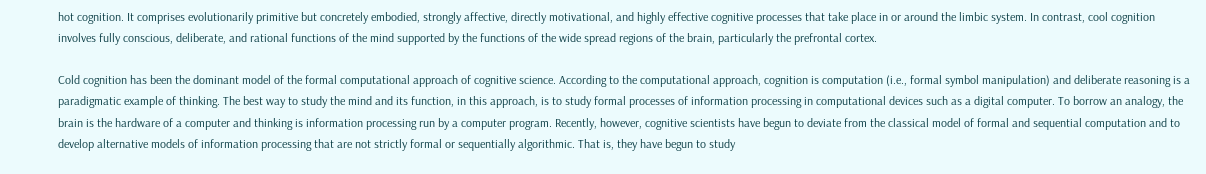hot cognition. It comprises evolutionarily primitive but concretely embodied, strongly affective, directly motivational, and highly effective cognitive processes that take place in or around the limbic system. In contrast, cool cognition involves fully conscious, deliberate, and rational functions of the mind supported by the functions of the wide spread regions of the brain, particularly the prefrontal cortex.

Cold cognition has been the dominant model of the formal computational approach of cognitive science. According to the computational approach, cognition is computation (i.e., formal symbol manipulation) and deliberate reasoning is a paradigmatic example of thinking. The best way to study the mind and its function, in this approach, is to study formal processes of information processing in computational devices such as a digital computer. To borrow an analogy, the brain is the hardware of a computer and thinking is information processing run by a computer program. Recently, however, cognitive scientists have begun to deviate from the classical model of formal and sequential computation and to develop alternative models of information processing that are not strictly formal or sequentially algorithmic. That is, they have begun to study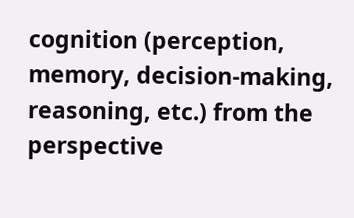cognition (perception, memory, decision-making, reasoning, etc.) from the perspective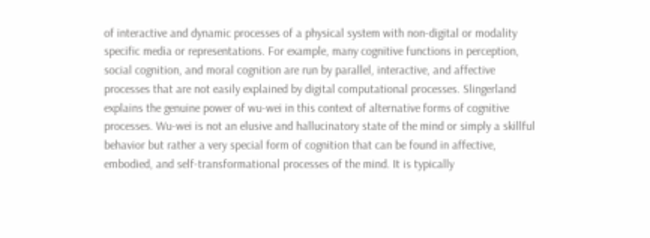of interactive and dynamic processes of a physical system with non-digital or modality specific media or representations. For example, many cognitive functions in perception, social cognition, and moral cognition are run by parallel, interactive, and affective processes that are not easily explained by digital computational processes. Slingerland explains the genuine power of wu-wei in this context of alternative forms of cognitive processes. Wu-wei is not an elusive and hallucinatory state of the mind or simply a skillful behavior but rather a very special form of cognition that can be found in affective, embodied, and self-transformational processes of the mind. It is typically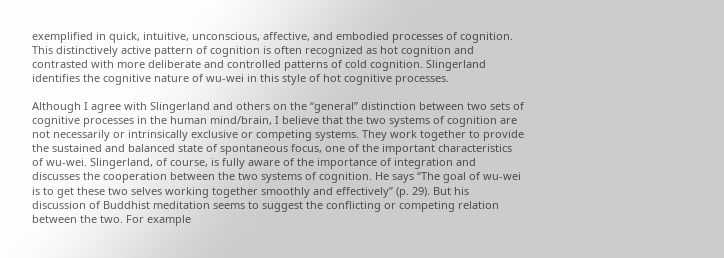exemplified in quick, intuitive, unconscious, affective, and embodied processes of cognition. This distinctively active pattern of cognition is often recognized as hot cognition and contrasted with more deliberate and controlled patterns of cold cognition. Slingerland identifies the cognitive nature of wu-wei in this style of hot cognitive processes.

Although I agree with Slingerland and others on the “general” distinction between two sets of cognitive processes in the human mind/brain, I believe that the two systems of cognition are not necessarily or intrinsically exclusive or competing systems. They work together to provide the sustained and balanced state of spontaneous focus, one of the important characteristics of wu-wei. Slingerland, of course, is fully aware of the importance of integration and discusses the cooperation between the two systems of cognition. He says “The goal of wu-wei is to get these two selves working together smoothly and effectively” (p. 29). But his discussion of Buddhist meditation seems to suggest the conflicting or competing relation between the two. For example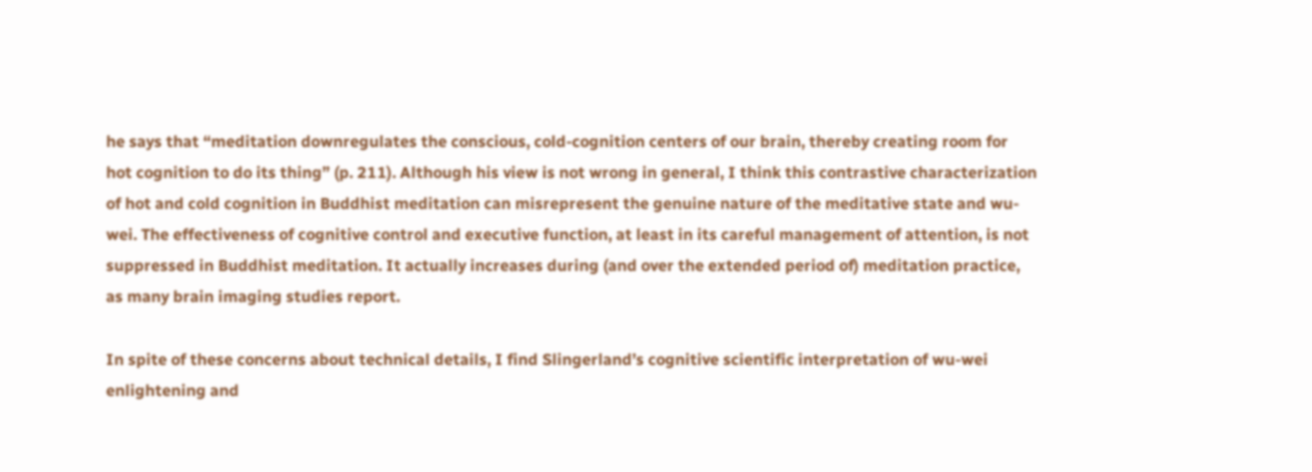he says that “meditation downregulates the conscious, cold-cognition centers of our brain, thereby creating room for hot cognition to do its thing” (p. 211). Although his view is not wrong in general, I think this contrastive characterization of hot and cold cognition in Buddhist meditation can misrepresent the genuine nature of the meditative state and wu-wei. The effectiveness of cognitive control and executive function, at least in its careful management of attention, is not suppressed in Buddhist meditation. It actually increases during (and over the extended period of) meditation practice, as many brain imaging studies report.

In spite of these concerns about technical details, I find Slingerland’s cognitive scientific interpretation of wu-wei enlightening and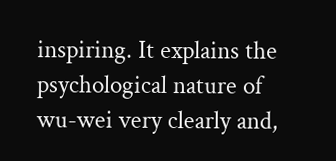inspiring. It explains the psychological nature of wu-wei very clearly and,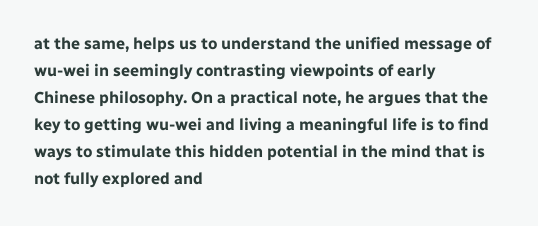at the same, helps us to understand the unified message of wu-wei in seemingly contrasting viewpoints of early Chinese philosophy. On a practical note, he argues that the key to getting wu-wei and living a meaningful life is to find ways to stimulate this hidden potential in the mind that is not fully explored and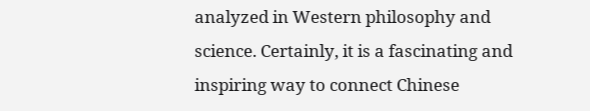analyzed in Western philosophy and science. Certainly, it is a fascinating and inspiring way to connect Chinese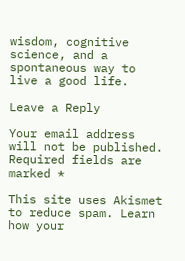wisdom, cognitive science, and a spontaneous way to live a good life.

Leave a Reply

Your email address will not be published. Required fields are marked *

This site uses Akismet to reduce spam. Learn how your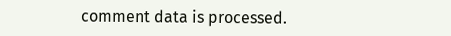comment data is processed.